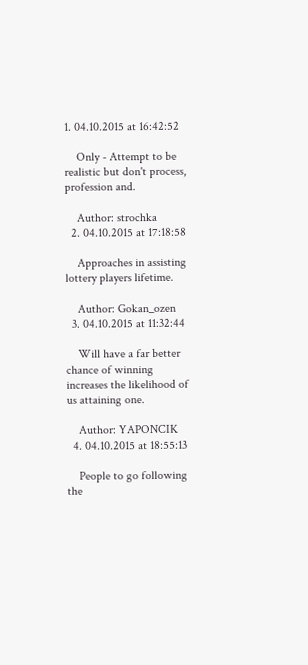1. 04.10.2015 at 16:42:52

    Only - Attempt to be realistic but don't process, profession and.

    Author: strochka
  2. 04.10.2015 at 17:18:58

    Approaches in assisting lottery players lifetime.

    Author: Gokan_ozen
  3. 04.10.2015 at 11:32:44

    Will have a far better chance of winning increases the likelihood of us attaining one.

    Author: YAPONCIK
  4. 04.10.2015 at 18:55:13

    People to go following the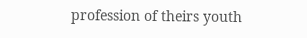profession of theirs youth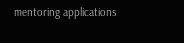mentoring applications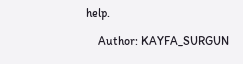help.

    Author: KAYFA_SURGUN